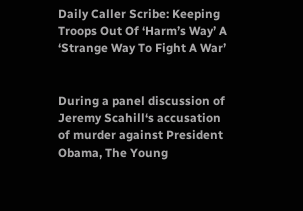Daily Caller Scribe: Keeping Troops Out Of ‘Harm’s Way’ A ‘Strange Way To Fight A War’


During a panel discussion of Jeremy Scahill‘s accusation of murder against President Obama, The Young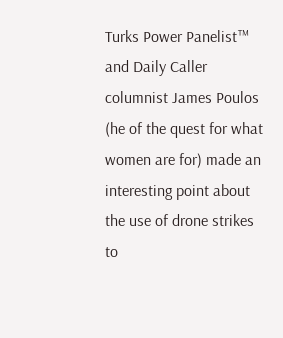Turks Power Panelist™ and Daily Caller columnist James Poulos (he of the quest for what women are for) made an interesting point about the use of drone strikes to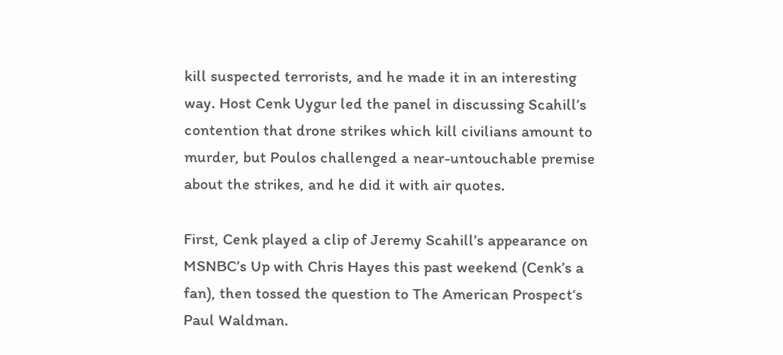kill suspected terrorists, and he made it in an interesting way. Host Cenk Uygur led the panel in discussing Scahill’s contention that drone strikes which kill civilians amount to murder, but Poulos challenged a near-untouchable premise about the strikes, and he did it with air quotes.

First, Cenk played a clip of Jeremy Scahill’s appearance on MSNBC’s Up with Chris Hayes this past weekend (Cenk’s a fan), then tossed the question to The American Prospect‘s Paul Waldman.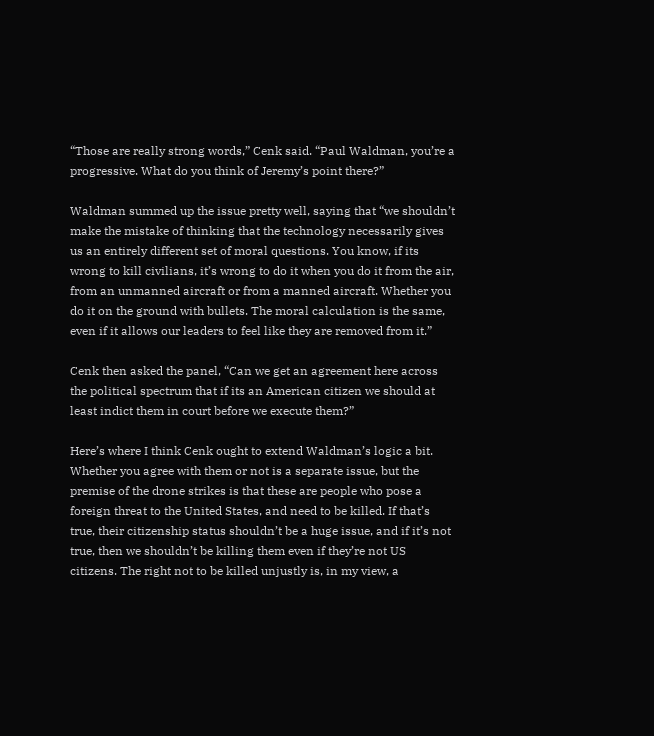“Those are really strong words,” Cenk said. “Paul Waldman, you’re a progressive. What do you think of Jeremy’s point there?”

Waldman summed up the issue pretty well, saying that “we shouldn’t make the mistake of thinking that the technology necessarily gives us an entirely different set of moral questions. You know, if its wrong to kill civilians, it’s wrong to do it when you do it from the air, from an unmanned aircraft or from a manned aircraft. Whether you do it on the ground with bullets. The moral calculation is the same, even if it allows our leaders to feel like they are removed from it.”

Cenk then asked the panel, “Can we get an agreement here across the political spectrum that if its an American citizen we should at least indict them in court before we execute them?”

Here’s where I think Cenk ought to extend Waldman’s logic a bit. Whether you agree with them or not is a separate issue, but the premise of the drone strikes is that these are people who pose a foreign threat to the United States, and need to be killed. If that’s true, their citizenship status shouldn’t be a huge issue, and if it’s not true, then we shouldn’t be killing them even if they’re not US citizens. The right not to be killed unjustly is, in my view, a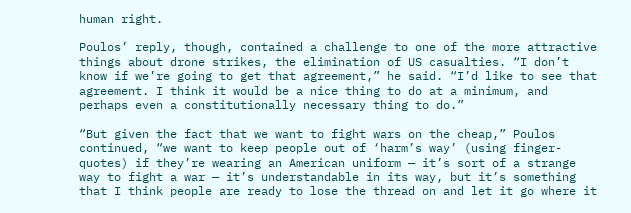human right.

Poulos’ reply, though, contained a challenge to one of the more attractive things about drone strikes, the elimination of US casualties. “I don’t know if we’re going to get that agreement,” he said. “I’d like to see that agreement. I think it would be a nice thing to do at a minimum, and perhaps even a constitutionally necessary thing to do.”

“But given the fact that we want to fight wars on the cheap,” Poulos continued, “we want to keep people out of ‘harm’s way’ (using finger-quotes) if they’re wearing an American uniform — it’s sort of a strange way to fight a war — it’s understandable in its way, but it’s something that I think people are ready to lose the thread on and let it go where it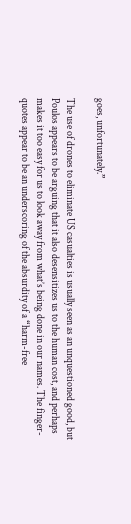goes, unfortunately.”

The use of drones to eliminate US casualties is usually seen as an unquestioned good, but Poulos appears to be arguing that it also desensitizes us to the human cost, and perhaps makes it too easy for us to look away from what’s being done in our names. The finger-quotes appear to be an underscoring of the absurdity of a “harm-free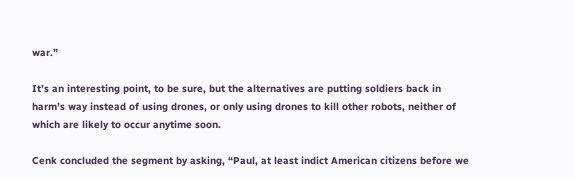war.”

It’s an interesting point, to be sure, but the alternatives are putting soldiers back in harm’s way instead of using drones, or only using drones to kill other robots, neither of which are likely to occur anytime soon.

Cenk concluded the segment by asking, “Paul, at least indict American citizens before we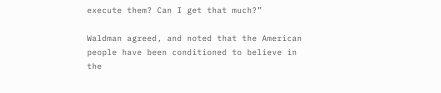execute them? Can I get that much?”

Waldman agreed, and noted that the American people have been conditioned to believe in the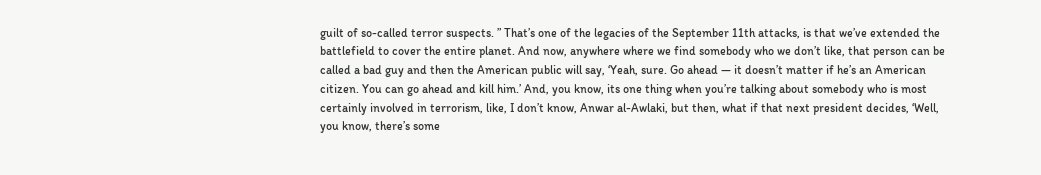guilt of so-called terror suspects. ” That’s one of the legacies of the September 11th attacks, is that we’ve extended the battlefield to cover the entire planet. And now, anywhere where we find somebody who we don’t like, that person can be called a bad guy and then the American public will say, ‘Yeah, sure. Go ahead — it doesn’t matter if he’s an American citizen. You can go ahead and kill him.’ And, you know, its one thing when you’re talking about somebody who is most certainly involved in terrorism, like, I don’t know, Anwar al-Awlaki, but then, what if that next president decides, ‘Well, you know, there’s some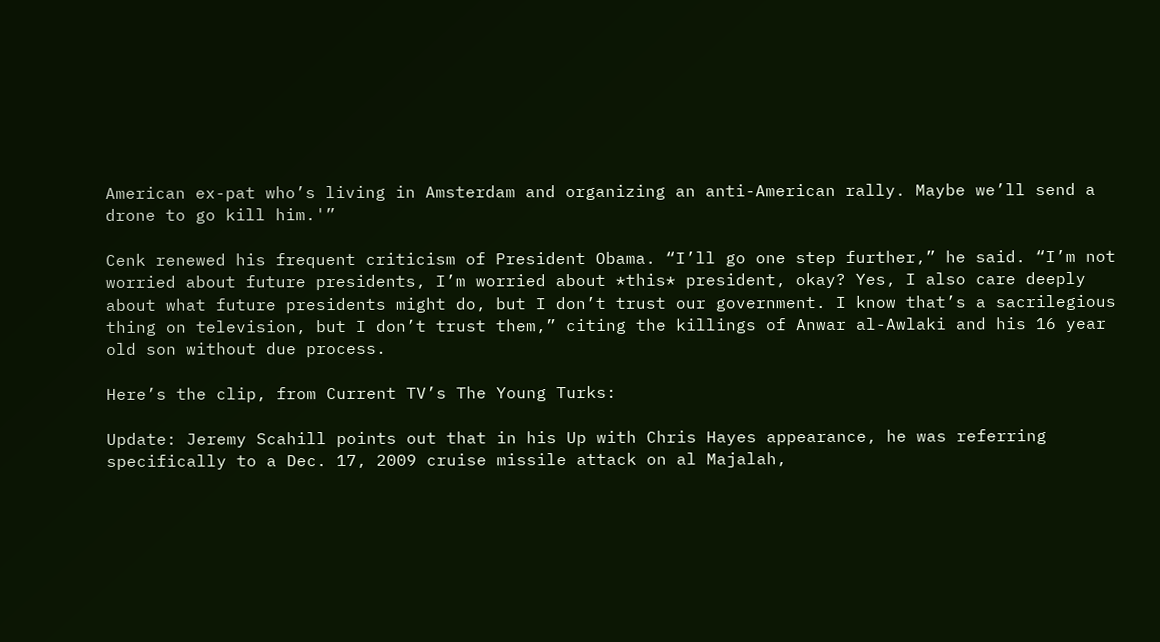American ex-pat who’s living in Amsterdam and organizing an anti-American rally. Maybe we’ll send a drone to go kill him.'”

Cenk renewed his frequent criticism of President Obama. “I’ll go one step further,” he said. “I’m not worried about future presidents, I’m worried about *this* president, okay? Yes, I also care deeply about what future presidents might do, but I don’t trust our government. I know that’s a sacrilegious thing on television, but I don’t trust them,” citing the killings of Anwar al-Awlaki and his 16 year old son without due process.

Here’s the clip, from Current TV’s The Young Turks:

Update: Jeremy Scahill points out that in his Up with Chris Hayes appearance, he was referring specifically to a Dec. 17, 2009 cruise missile attack on al Majalah,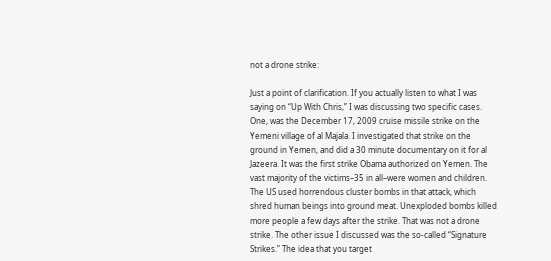not a drone strike:

Just a point of clarification. If you actually listen to what I was saying on “Up With Chris,” I was discussing two specific cases. One, was the December 17, 2009 cruise missile strike on the Yemeni village of al Majala. I investigated that strike on the ground in Yemen, and did a 30 minute documentary on it for al Jazeera. It was the first strike Obama authorized on Yemen. The vast majority of the victims–35 in all–were women and children. The US used horrendous cluster bombs in that attack, which shred human beings into ground meat. Unexploded bombs killed more people a few days after the strike. That was not a drone strike. The other issue I discussed was the so-called “Signature Strikes.” The idea that you target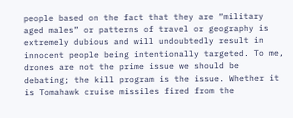people based on the fact that they are “military aged males” or patterns of travel or geography is extremely dubious and will undoubtedly result in innocent people being intentionally targeted. To me, drones are not the prime issue we should be debating; the kill program is the issue. Whether it is Tomahawk cruise missiles fired from the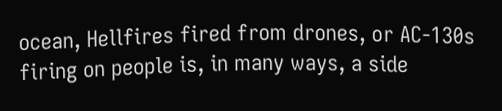ocean, Hellfires fired from drones, or AC-130s firing on people is, in many ways, a side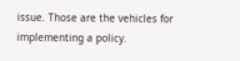issue. Those are the vehicles for implementing a policy.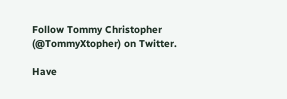Follow Tommy Christopher (@TommyXtopher) on Twitter.

Have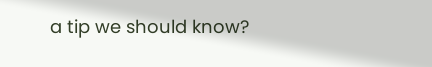a tip we should know?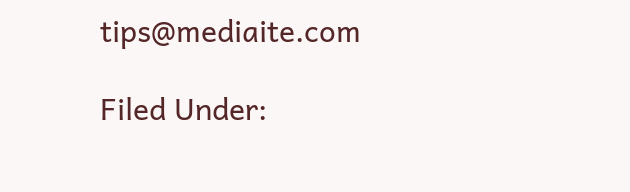tips@mediaite.com

Filed Under: